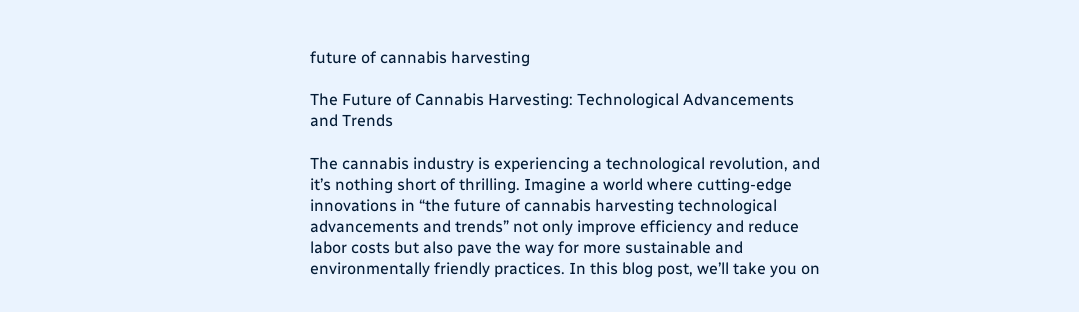future of cannabis harvesting

The Future of Cannabis Harvesting: Technological Advancements and Trends

The cannabis industry is experiencing a technological revolution, and it’s nothing short of thrilling. Imagine a world where cutting-edge innovations in “the future of cannabis harvesting technological advancements and trends” not only improve efficiency and reduce labor costs but also pave the way for more sustainable and environmentally friendly practices. In this blog post, we’ll take you on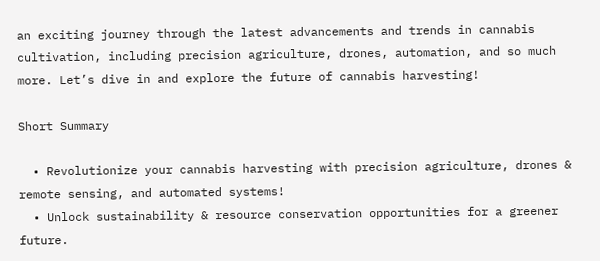an exciting journey through the latest advancements and trends in cannabis cultivation, including precision agriculture, drones, automation, and so much more. Let’s dive in and explore the future of cannabis harvesting!

Short Summary

  • Revolutionize your cannabis harvesting with precision agriculture, drones & remote sensing, and automated systems!
  • Unlock sustainability & resource conservation opportunities for a greener future.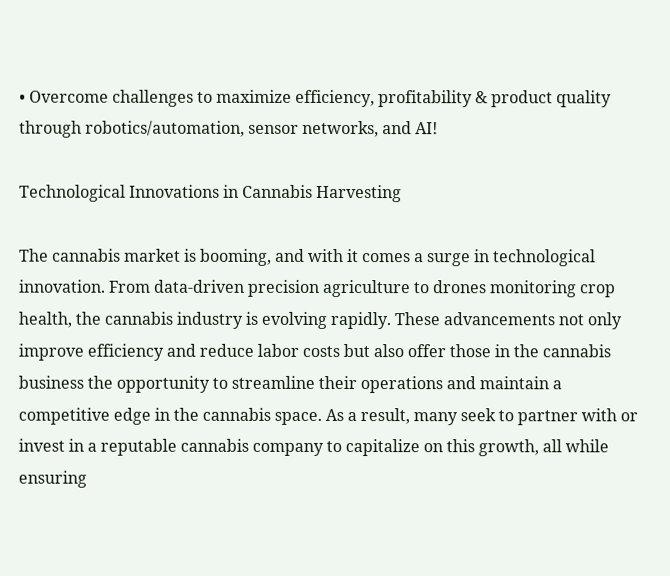• Overcome challenges to maximize efficiency, profitability & product quality through robotics/automation, sensor networks, and AI!

Technological Innovations in Cannabis Harvesting

The cannabis market is booming, and with it comes a surge in technological innovation. From data-driven precision agriculture to drones monitoring crop health, the cannabis industry is evolving rapidly. These advancements not only improve efficiency and reduce labor costs but also offer those in the cannabis business the opportunity to streamline their operations and maintain a competitive edge in the cannabis space. As a result, many seek to partner with or invest in a reputable cannabis company to capitalize on this growth, all while ensuring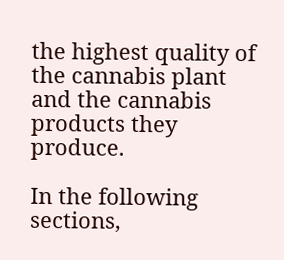the highest quality of the cannabis plant and the cannabis products they produce.

In the following sections,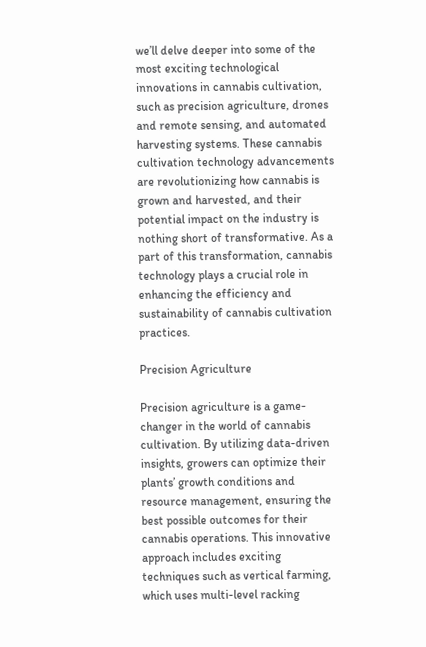we’ll delve deeper into some of the most exciting technological innovations in cannabis cultivation, such as precision agriculture, drones and remote sensing, and automated harvesting systems. These cannabis cultivation technology advancements are revolutionizing how cannabis is grown and harvested, and their potential impact on the industry is nothing short of transformative. As a part of this transformation, cannabis technology plays a crucial role in enhancing the efficiency and sustainability of cannabis cultivation practices.

Precision Agriculture

Precision agriculture is a game-changer in the world of cannabis cultivation. By utilizing data-driven insights, growers can optimize their plants’ growth conditions and resource management, ensuring the best possible outcomes for their cannabis operations. This innovative approach includes exciting techniques such as vertical farming, which uses multi-level racking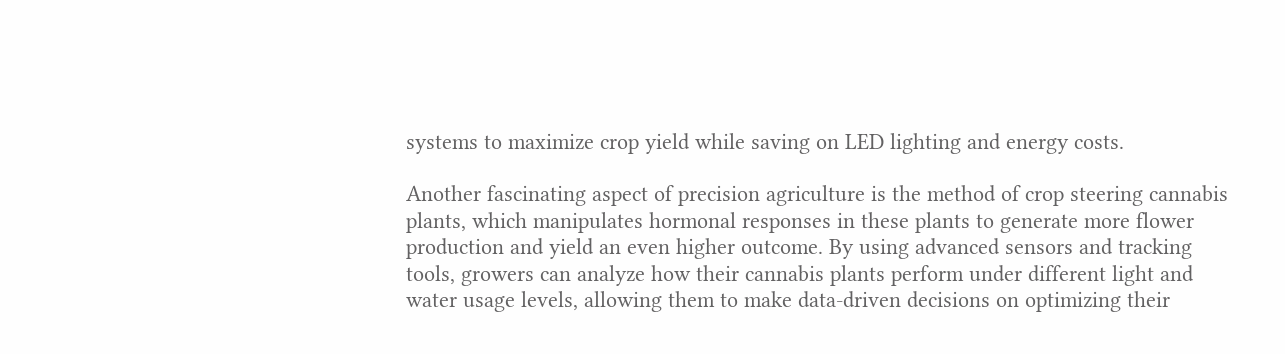systems to maximize crop yield while saving on LED lighting and energy costs.

Another fascinating aspect of precision agriculture is the method of crop steering cannabis plants, which manipulates hormonal responses in these plants to generate more flower production and yield an even higher outcome. By using advanced sensors and tracking tools, growers can analyze how their cannabis plants perform under different light and water usage levels, allowing them to make data-driven decisions on optimizing their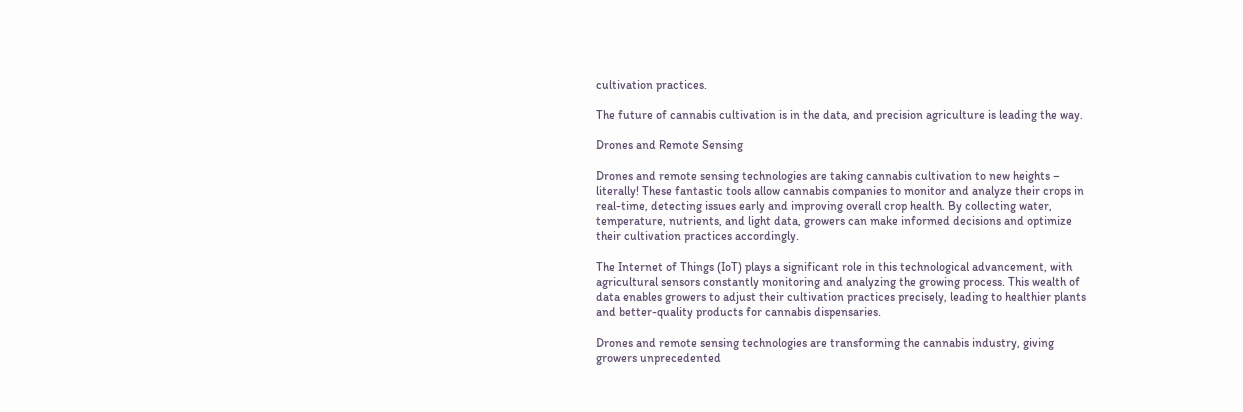cultivation practices.

The future of cannabis cultivation is in the data, and precision agriculture is leading the way.

Drones and Remote Sensing

Drones and remote sensing technologies are taking cannabis cultivation to new heights – literally! These fantastic tools allow cannabis companies to monitor and analyze their crops in real-time, detecting issues early and improving overall crop health. By collecting water, temperature, nutrients, and light data, growers can make informed decisions and optimize their cultivation practices accordingly.

The Internet of Things (IoT) plays a significant role in this technological advancement, with agricultural sensors constantly monitoring and analyzing the growing process. This wealth of data enables growers to adjust their cultivation practices precisely, leading to healthier plants and better-quality products for cannabis dispensaries.

Drones and remote sensing technologies are transforming the cannabis industry, giving growers unprecedented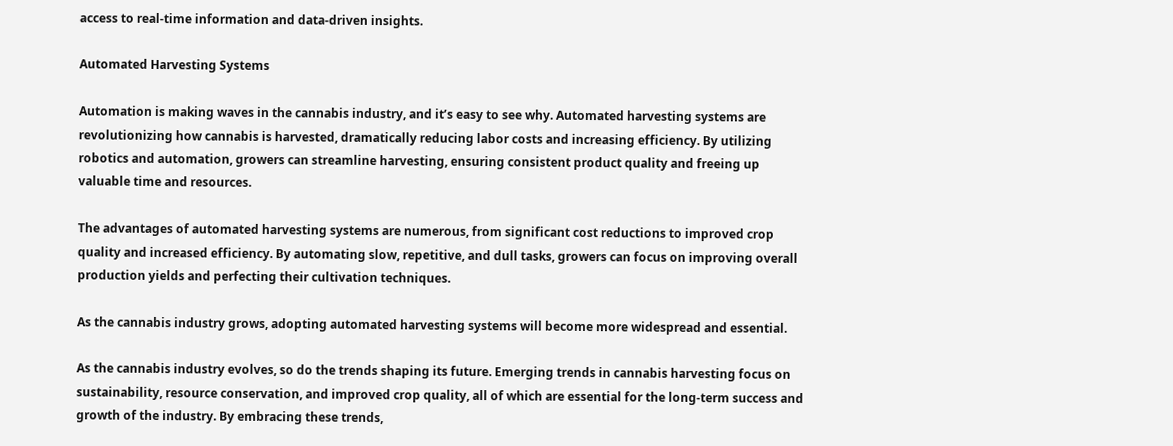access to real-time information and data-driven insights.

Automated Harvesting Systems

Automation is making waves in the cannabis industry, and it’s easy to see why. Automated harvesting systems are revolutionizing how cannabis is harvested, dramatically reducing labor costs and increasing efficiency. By utilizing robotics and automation, growers can streamline harvesting, ensuring consistent product quality and freeing up valuable time and resources.

The advantages of automated harvesting systems are numerous, from significant cost reductions to improved crop quality and increased efficiency. By automating slow, repetitive, and dull tasks, growers can focus on improving overall production yields and perfecting their cultivation techniques.

As the cannabis industry grows, adopting automated harvesting systems will become more widespread and essential.

As the cannabis industry evolves, so do the trends shaping its future. Emerging trends in cannabis harvesting focus on sustainability, resource conservation, and improved crop quality, all of which are essential for the long-term success and growth of the industry. By embracing these trends,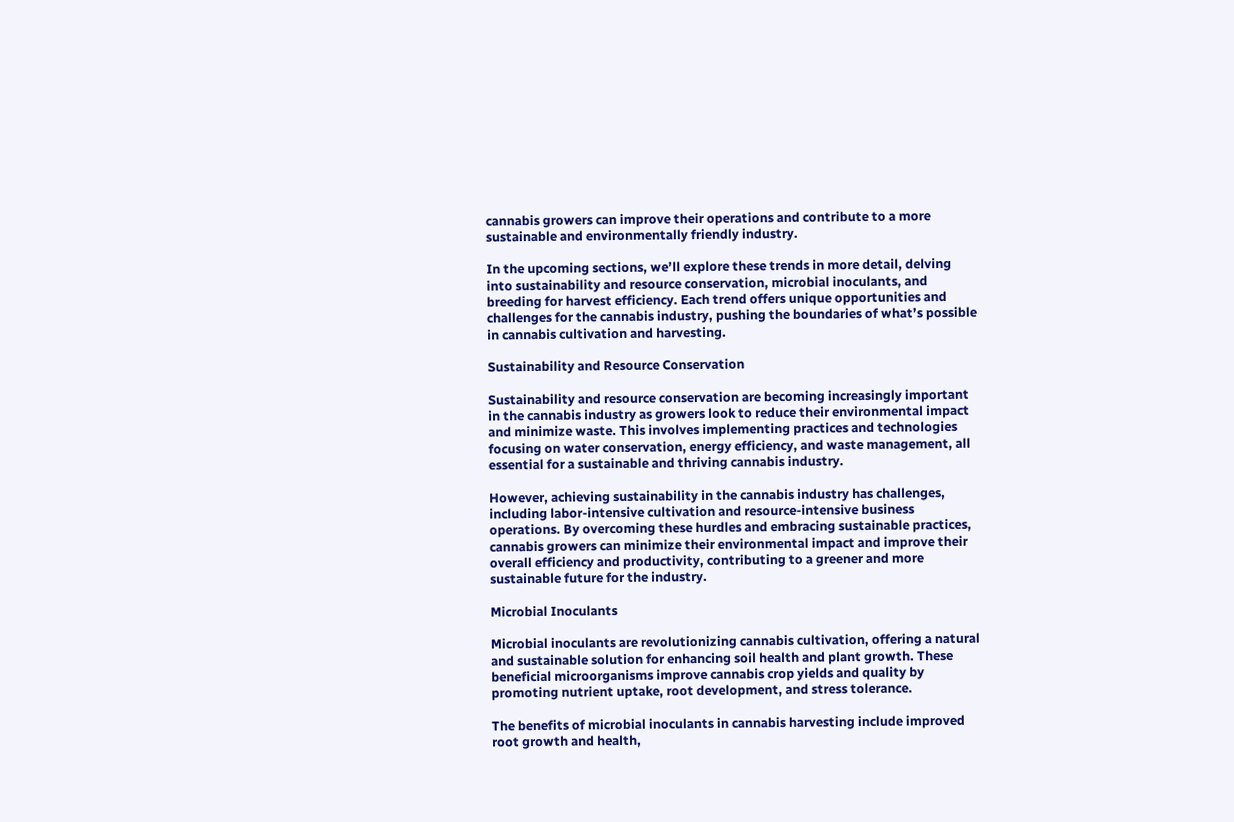cannabis growers can improve their operations and contribute to a more sustainable and environmentally friendly industry.

In the upcoming sections, we’ll explore these trends in more detail, delving into sustainability and resource conservation, microbial inoculants, and breeding for harvest efficiency. Each trend offers unique opportunities and challenges for the cannabis industry, pushing the boundaries of what’s possible in cannabis cultivation and harvesting.

Sustainability and Resource Conservation

Sustainability and resource conservation are becoming increasingly important in the cannabis industry as growers look to reduce their environmental impact and minimize waste. This involves implementing practices and technologies focusing on water conservation, energy efficiency, and waste management, all essential for a sustainable and thriving cannabis industry.

However, achieving sustainability in the cannabis industry has challenges, including labor-intensive cultivation and resource-intensive business operations. By overcoming these hurdles and embracing sustainable practices, cannabis growers can minimize their environmental impact and improve their overall efficiency and productivity, contributing to a greener and more sustainable future for the industry.

Microbial Inoculants

Microbial inoculants are revolutionizing cannabis cultivation, offering a natural and sustainable solution for enhancing soil health and plant growth. These beneficial microorganisms improve cannabis crop yields and quality by promoting nutrient uptake, root development, and stress tolerance.

The benefits of microbial inoculants in cannabis harvesting include improved root growth and health,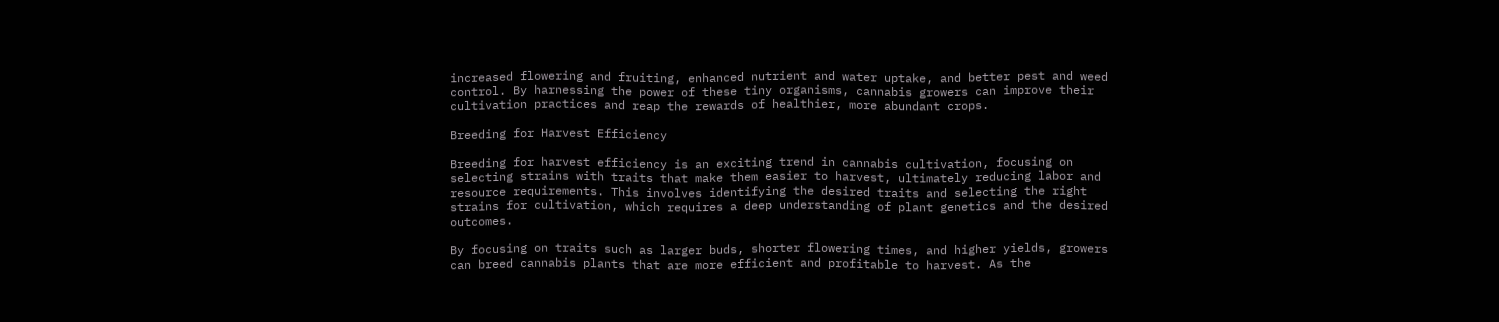increased flowering and fruiting, enhanced nutrient and water uptake, and better pest and weed control. By harnessing the power of these tiny organisms, cannabis growers can improve their cultivation practices and reap the rewards of healthier, more abundant crops.

Breeding for Harvest Efficiency

Breeding for harvest efficiency is an exciting trend in cannabis cultivation, focusing on selecting strains with traits that make them easier to harvest, ultimately reducing labor and resource requirements. This involves identifying the desired traits and selecting the right strains for cultivation, which requires a deep understanding of plant genetics and the desired outcomes.

By focusing on traits such as larger buds, shorter flowering times, and higher yields, growers can breed cannabis plants that are more efficient and profitable to harvest. As the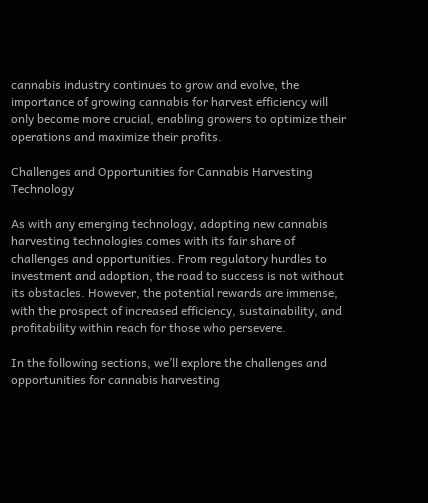cannabis industry continues to grow and evolve, the importance of growing cannabis for harvest efficiency will only become more crucial, enabling growers to optimize their operations and maximize their profits.

Challenges and Opportunities for Cannabis Harvesting Technology

As with any emerging technology, adopting new cannabis harvesting technologies comes with its fair share of challenges and opportunities. From regulatory hurdles to investment and adoption, the road to success is not without its obstacles. However, the potential rewards are immense, with the prospect of increased efficiency, sustainability, and profitability within reach for those who persevere.

In the following sections, we’ll explore the challenges and opportunities for cannabis harvesting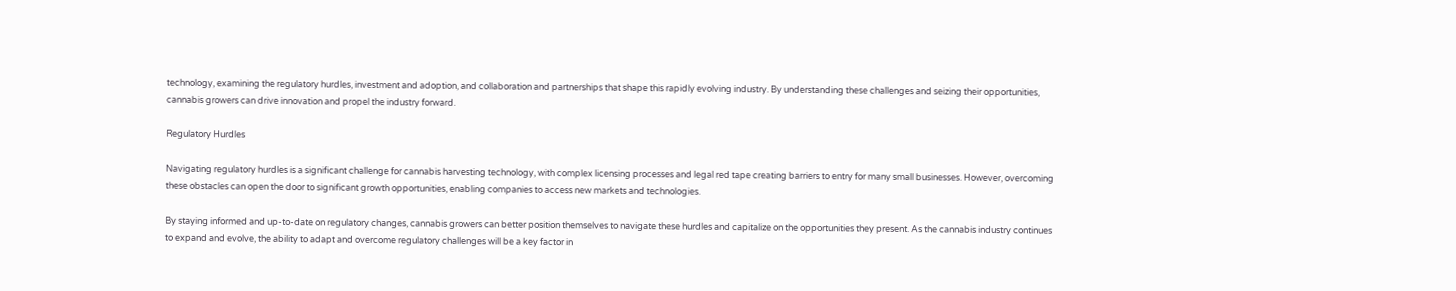technology, examining the regulatory hurdles, investment and adoption, and collaboration and partnerships that shape this rapidly evolving industry. By understanding these challenges and seizing their opportunities, cannabis growers can drive innovation and propel the industry forward.

Regulatory Hurdles

Navigating regulatory hurdles is a significant challenge for cannabis harvesting technology, with complex licensing processes and legal red tape creating barriers to entry for many small businesses. However, overcoming these obstacles can open the door to significant growth opportunities, enabling companies to access new markets and technologies.

By staying informed and up-to-date on regulatory changes, cannabis growers can better position themselves to navigate these hurdles and capitalize on the opportunities they present. As the cannabis industry continues to expand and evolve, the ability to adapt and overcome regulatory challenges will be a key factor in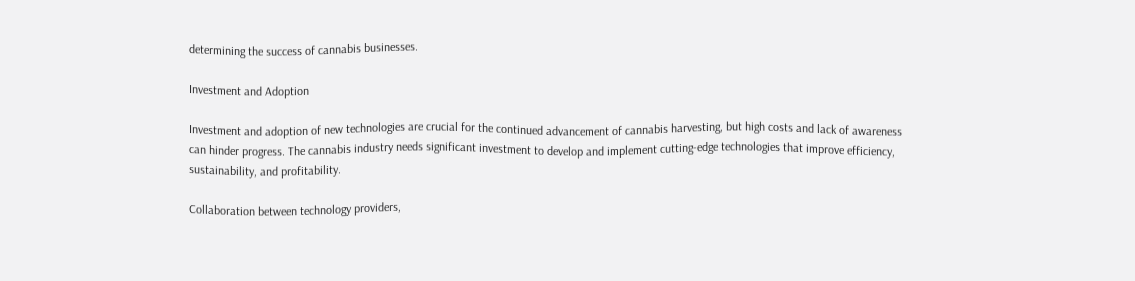determining the success of cannabis businesses.

Investment and Adoption

Investment and adoption of new technologies are crucial for the continued advancement of cannabis harvesting, but high costs and lack of awareness can hinder progress. The cannabis industry needs significant investment to develop and implement cutting-edge technologies that improve efficiency, sustainability, and profitability.

Collaboration between technology providers,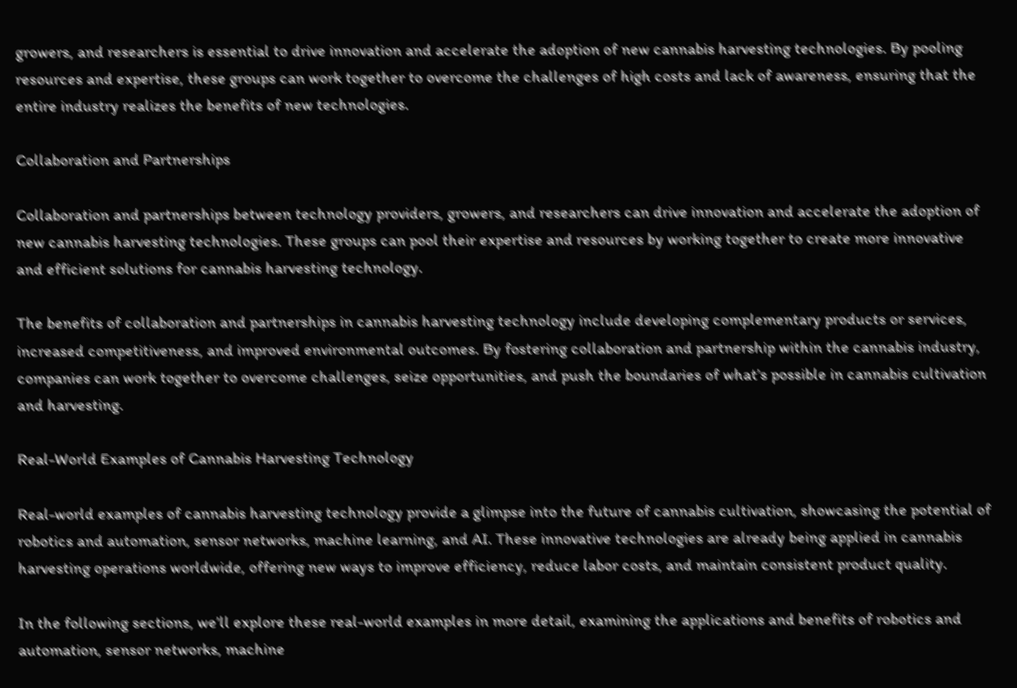growers, and researchers is essential to drive innovation and accelerate the adoption of new cannabis harvesting technologies. By pooling resources and expertise, these groups can work together to overcome the challenges of high costs and lack of awareness, ensuring that the entire industry realizes the benefits of new technologies.

Collaboration and Partnerships

Collaboration and partnerships between technology providers, growers, and researchers can drive innovation and accelerate the adoption of new cannabis harvesting technologies. These groups can pool their expertise and resources by working together to create more innovative and efficient solutions for cannabis harvesting technology.

The benefits of collaboration and partnerships in cannabis harvesting technology include developing complementary products or services, increased competitiveness, and improved environmental outcomes. By fostering collaboration and partnership within the cannabis industry, companies can work together to overcome challenges, seize opportunities, and push the boundaries of what’s possible in cannabis cultivation and harvesting.

Real-World Examples of Cannabis Harvesting Technology

Real-world examples of cannabis harvesting technology provide a glimpse into the future of cannabis cultivation, showcasing the potential of robotics and automation, sensor networks, machine learning, and AI. These innovative technologies are already being applied in cannabis harvesting operations worldwide, offering new ways to improve efficiency, reduce labor costs, and maintain consistent product quality.

In the following sections, we’ll explore these real-world examples in more detail, examining the applications and benefits of robotics and automation, sensor networks, machine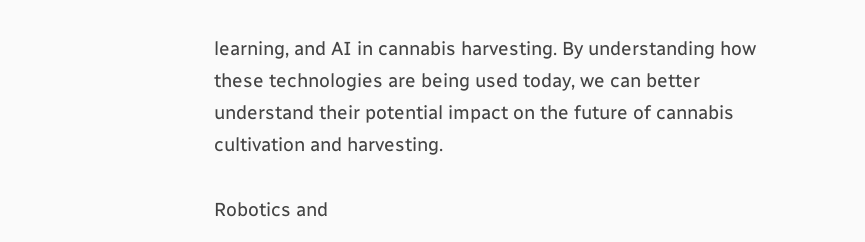learning, and AI in cannabis harvesting. By understanding how these technologies are being used today, we can better understand their potential impact on the future of cannabis cultivation and harvesting.

Robotics and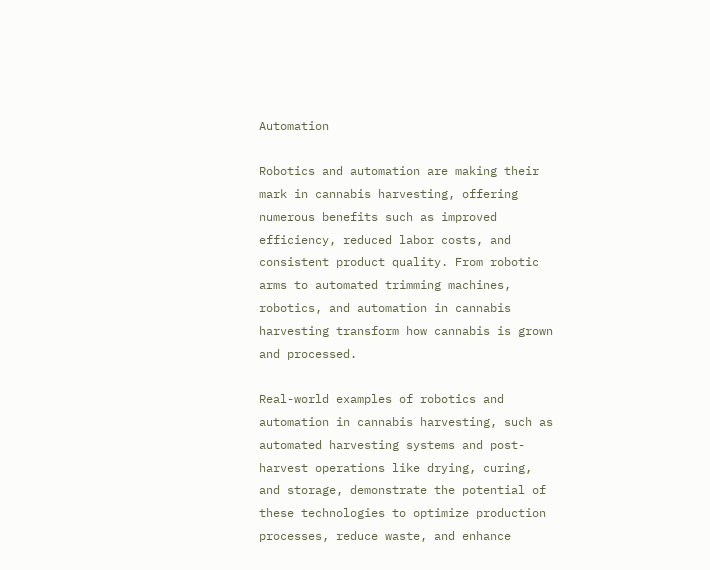Automation

Robotics and automation are making their mark in cannabis harvesting, offering numerous benefits such as improved efficiency, reduced labor costs, and consistent product quality. From robotic arms to automated trimming machines, robotics, and automation in cannabis harvesting transform how cannabis is grown and processed.

Real-world examples of robotics and automation in cannabis harvesting, such as automated harvesting systems and post-harvest operations like drying, curing, and storage, demonstrate the potential of these technologies to optimize production processes, reduce waste, and enhance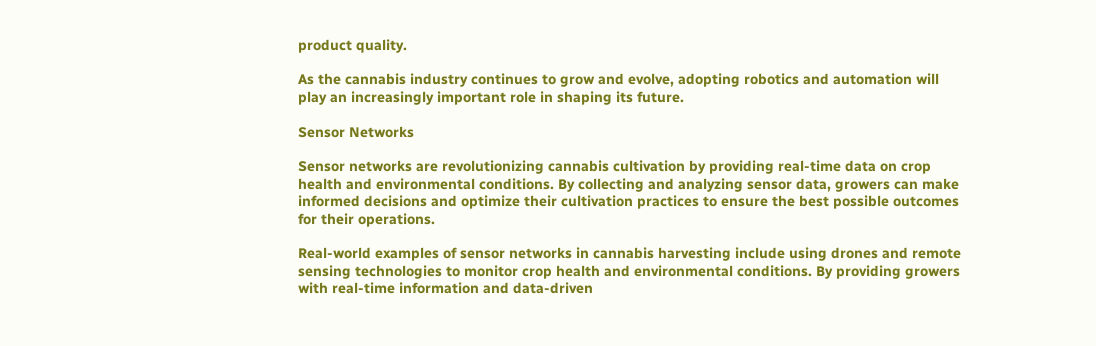product quality.

As the cannabis industry continues to grow and evolve, adopting robotics and automation will play an increasingly important role in shaping its future.

Sensor Networks

Sensor networks are revolutionizing cannabis cultivation by providing real-time data on crop health and environmental conditions. By collecting and analyzing sensor data, growers can make informed decisions and optimize their cultivation practices to ensure the best possible outcomes for their operations.

Real-world examples of sensor networks in cannabis harvesting include using drones and remote sensing technologies to monitor crop health and environmental conditions. By providing growers with real-time information and data-driven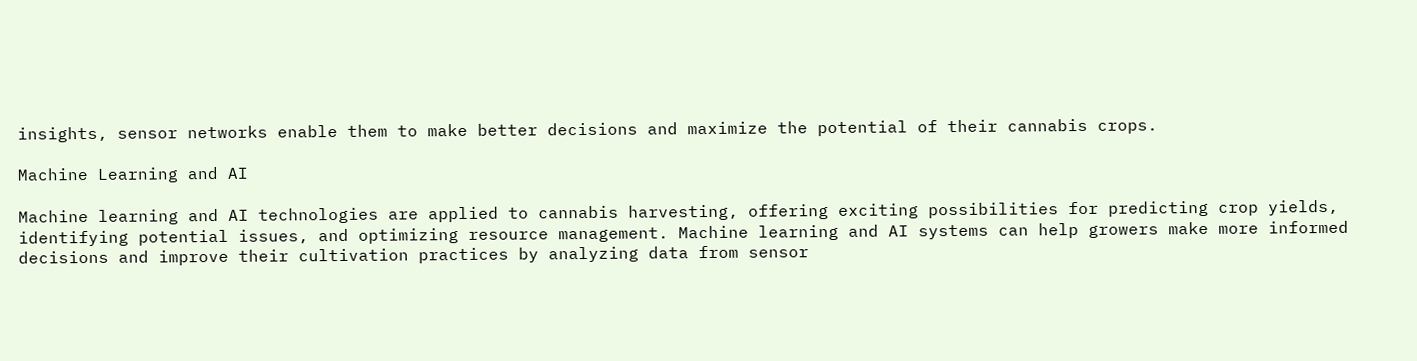insights, sensor networks enable them to make better decisions and maximize the potential of their cannabis crops.

Machine Learning and AI

Machine learning and AI technologies are applied to cannabis harvesting, offering exciting possibilities for predicting crop yields, identifying potential issues, and optimizing resource management. Machine learning and AI systems can help growers make more informed decisions and improve their cultivation practices by analyzing data from sensor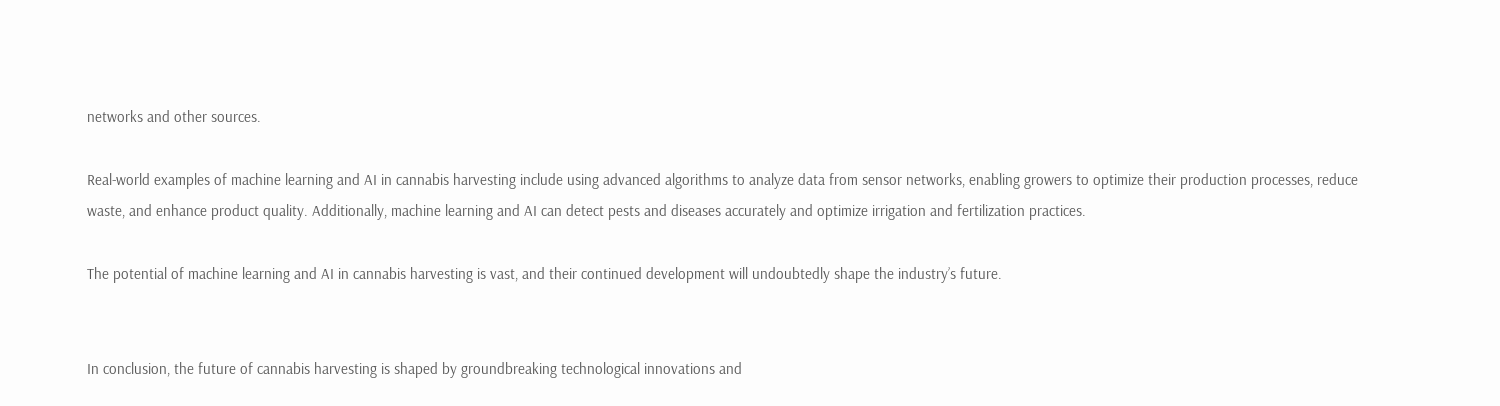networks and other sources.

Real-world examples of machine learning and AI in cannabis harvesting include using advanced algorithms to analyze data from sensor networks, enabling growers to optimize their production processes, reduce waste, and enhance product quality. Additionally, machine learning and AI can detect pests and diseases accurately and optimize irrigation and fertilization practices.

The potential of machine learning and AI in cannabis harvesting is vast, and their continued development will undoubtedly shape the industry’s future.


In conclusion, the future of cannabis harvesting is shaped by groundbreaking technological innovations and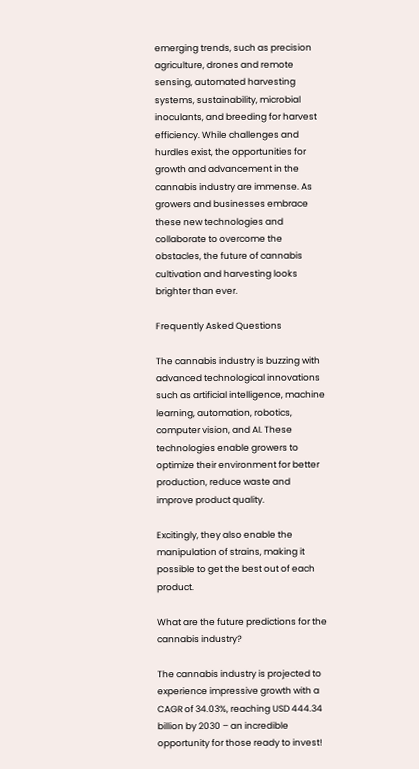emerging trends, such as precision agriculture, drones and remote sensing, automated harvesting systems, sustainability, microbial inoculants, and breeding for harvest efficiency. While challenges and hurdles exist, the opportunities for growth and advancement in the cannabis industry are immense. As growers and businesses embrace these new technologies and collaborate to overcome the obstacles, the future of cannabis cultivation and harvesting looks brighter than ever.

Frequently Asked Questions

The cannabis industry is buzzing with advanced technological innovations such as artificial intelligence, machine learning, automation, robotics, computer vision, and AI. These technologies enable growers to optimize their environment for better production, reduce waste and improve product quality.

Excitingly, they also enable the manipulation of strains, making it possible to get the best out of each product.

What are the future predictions for the cannabis industry?

The cannabis industry is projected to experience impressive growth with a CAGR of 34.03%, reaching USD 444.34 billion by 2030 – an incredible opportunity for those ready to invest!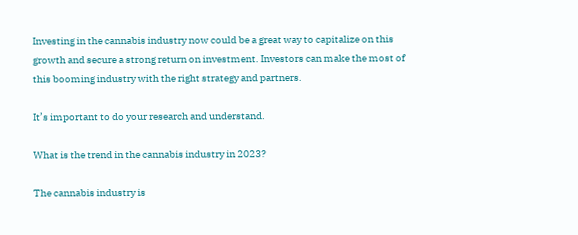Investing in the cannabis industry now could be a great way to capitalize on this growth and secure a strong return on investment. Investors can make the most of this booming industry with the right strategy and partners.

It’s important to do your research and understand.

What is the trend in the cannabis industry in 2023?

The cannabis industry is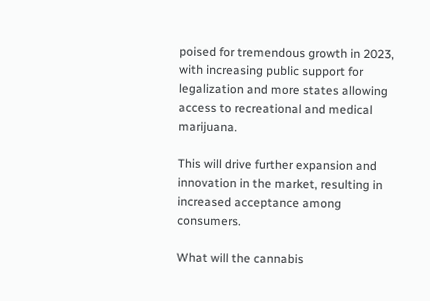poised for tremendous growth in 2023, with increasing public support for legalization and more states allowing access to recreational and medical marijuana.

This will drive further expansion and innovation in the market, resulting in increased acceptance among consumers.

What will the cannabis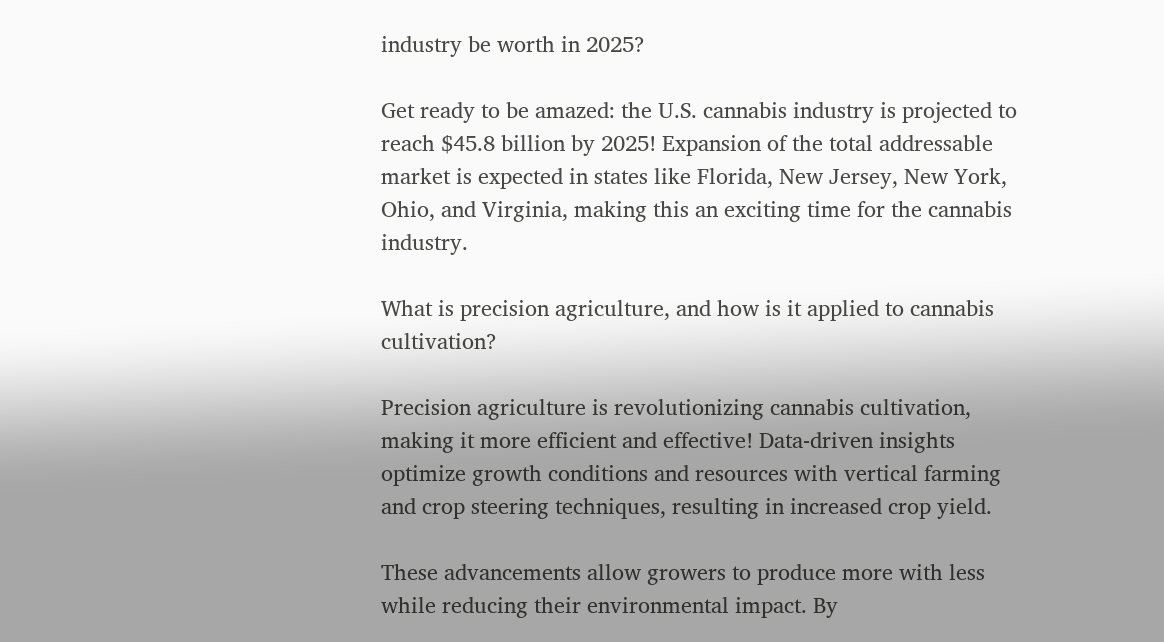industry be worth in 2025?

Get ready to be amazed: the U.S. cannabis industry is projected to reach $45.8 billion by 2025! Expansion of the total addressable market is expected in states like Florida, New Jersey, New York, Ohio, and Virginia, making this an exciting time for the cannabis industry.

What is precision agriculture, and how is it applied to cannabis cultivation?

Precision agriculture is revolutionizing cannabis cultivation, making it more efficient and effective! Data-driven insights optimize growth conditions and resources with vertical farming and crop steering techniques, resulting in increased crop yield.

These advancements allow growers to produce more with less while reducing their environmental impact. By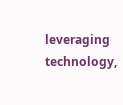leveraging technology,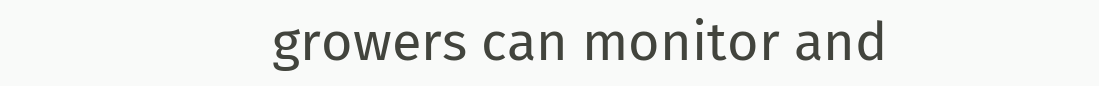growers can monitor and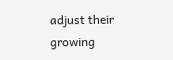adjust their growing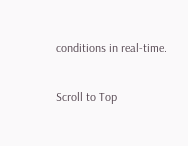conditions in real-time.

Scroll to Top